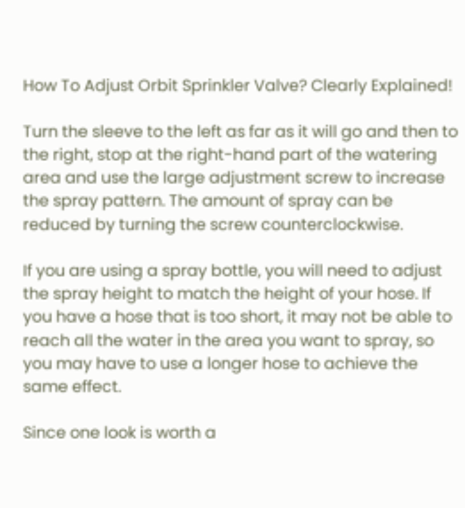How To Adjust Orbit Sprinkler Valve? Clearly Explained!

Turn the sleeve to the left as far as it will go and then to the right, stop at the right-hand part of the watering area and use the large adjustment screw to increase the spray pattern. The amount of spray can be reduced by turning the screw counterclockwise.

If you are using a spray bottle, you will need to adjust the spray height to match the height of your hose. If you have a hose that is too short, it may not be able to reach all the water in the area you want to spray, so you may have to use a longer hose to achieve the same effect.

Since one look is worth a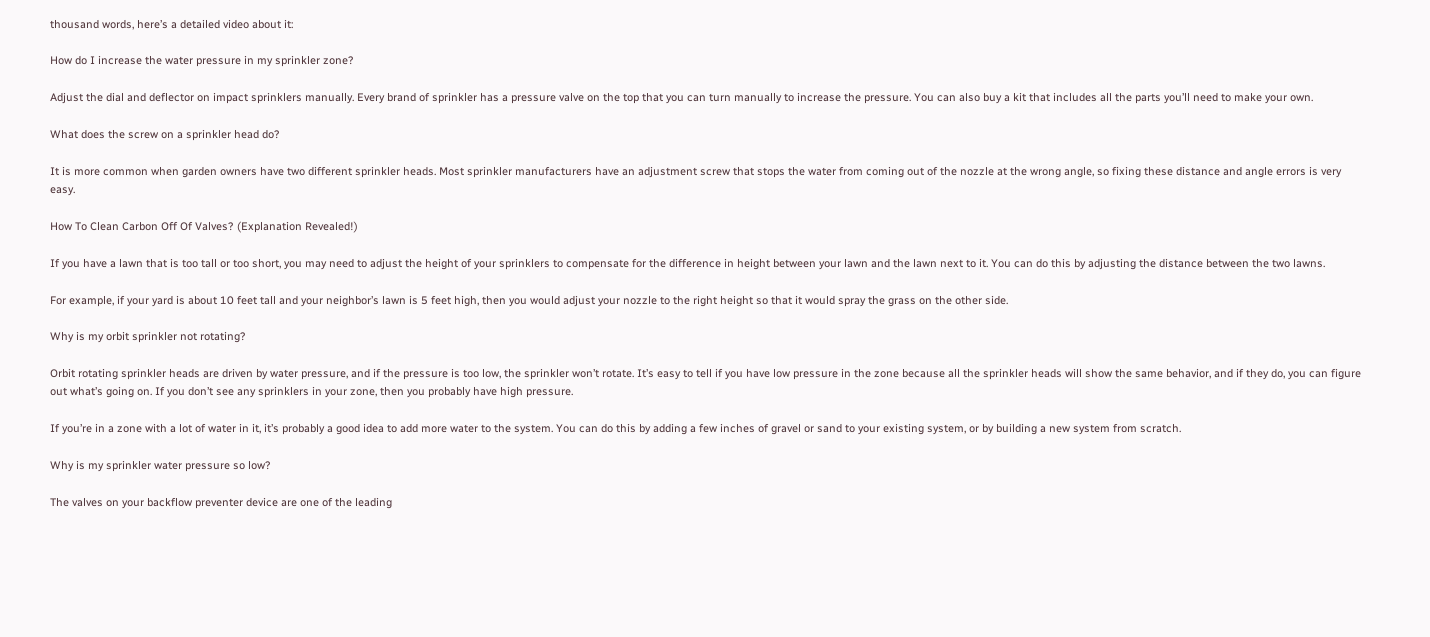thousand words, here’s a detailed video about it:

How do I increase the water pressure in my sprinkler zone?

Adjust the dial and deflector on impact sprinklers manually. Every brand of sprinkler has a pressure valve on the top that you can turn manually to increase the pressure. You can also buy a kit that includes all the parts you’ll need to make your own.

What does the screw on a sprinkler head do?

It is more common when garden owners have two different sprinkler heads. Most sprinkler manufacturers have an adjustment screw that stops the water from coming out of the nozzle at the wrong angle, so fixing these distance and angle errors is very easy.

How To Clean Carbon Off Of Valves? (Explanation Revealed!)

If you have a lawn that is too tall or too short, you may need to adjust the height of your sprinklers to compensate for the difference in height between your lawn and the lawn next to it. You can do this by adjusting the distance between the two lawns.

For example, if your yard is about 10 feet tall and your neighbor’s lawn is 5 feet high, then you would adjust your nozzle to the right height so that it would spray the grass on the other side.

Why is my orbit sprinkler not rotating?

Orbit rotating sprinkler heads are driven by water pressure, and if the pressure is too low, the sprinkler won’t rotate. It’s easy to tell if you have low pressure in the zone because all the sprinkler heads will show the same behavior, and if they do, you can figure out what’s going on. If you don’t see any sprinklers in your zone, then you probably have high pressure.

If you’re in a zone with a lot of water in it, it’s probably a good idea to add more water to the system. You can do this by adding a few inches of gravel or sand to your existing system, or by building a new system from scratch.

Why is my sprinkler water pressure so low?

The valves on your backflow preventer device are one of the leading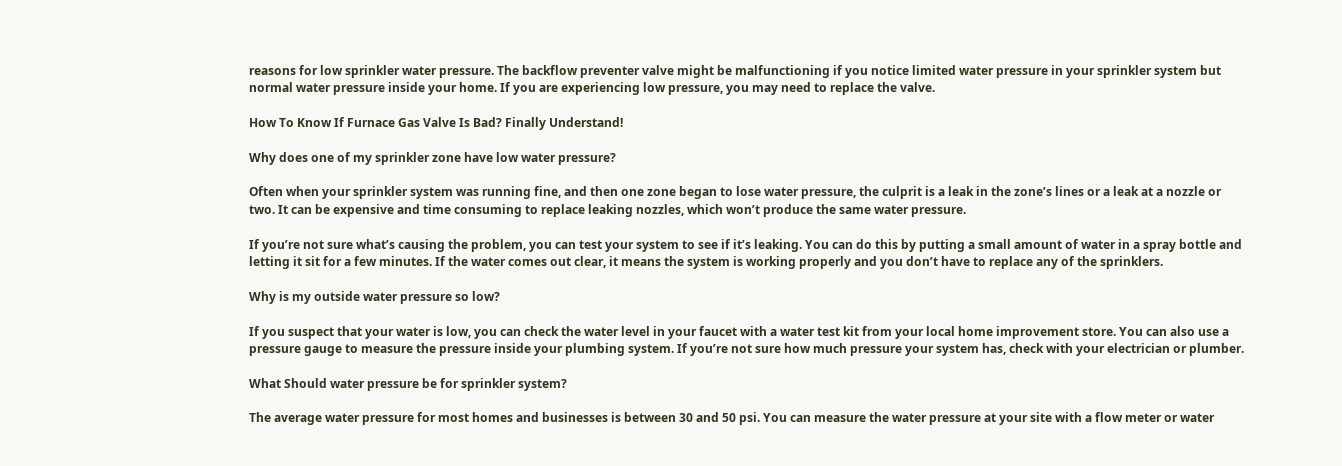reasons for low sprinkler water pressure. The backflow preventer valve might be malfunctioning if you notice limited water pressure in your sprinkler system but normal water pressure inside your home. If you are experiencing low pressure, you may need to replace the valve.

How To Know If Furnace Gas Valve Is Bad? Finally Understand!

Why does one of my sprinkler zone have low water pressure?

Often when your sprinkler system was running fine, and then one zone began to lose water pressure, the culprit is a leak in the zone’s lines or a leak at a nozzle or two. It can be expensive and time consuming to replace leaking nozzles, which won’t produce the same water pressure.

If you’re not sure what’s causing the problem, you can test your system to see if it’s leaking. You can do this by putting a small amount of water in a spray bottle and letting it sit for a few minutes. If the water comes out clear, it means the system is working properly and you don’t have to replace any of the sprinklers.

Why is my outside water pressure so low?

If you suspect that your water is low, you can check the water level in your faucet with a water test kit from your local home improvement store. You can also use a pressure gauge to measure the pressure inside your plumbing system. If you’re not sure how much pressure your system has, check with your electrician or plumber.

What Should water pressure be for sprinkler system?

The average water pressure for most homes and businesses is between 30 and 50 psi. You can measure the water pressure at your site with a flow meter or water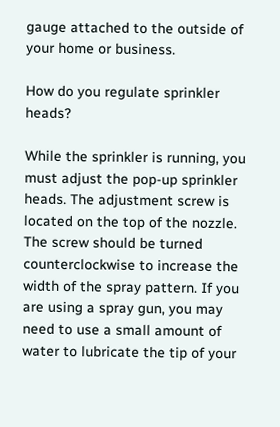gauge attached to the outside of your home or business.

How do you regulate sprinkler heads?

While the sprinkler is running, you must adjust the pop-up sprinkler heads. The adjustment screw is located on the top of the nozzle. The screw should be turned counterclockwise to increase the width of the spray pattern. If you are using a spray gun, you may need to use a small amount of water to lubricate the tip of your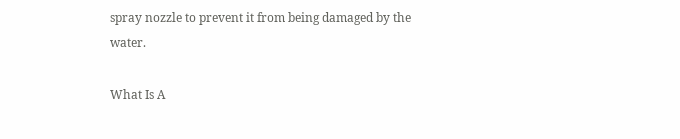spray nozzle to prevent it from being damaged by the water.

What Is A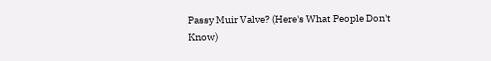Passy Muir Valve? (Here's What People Don't Know)